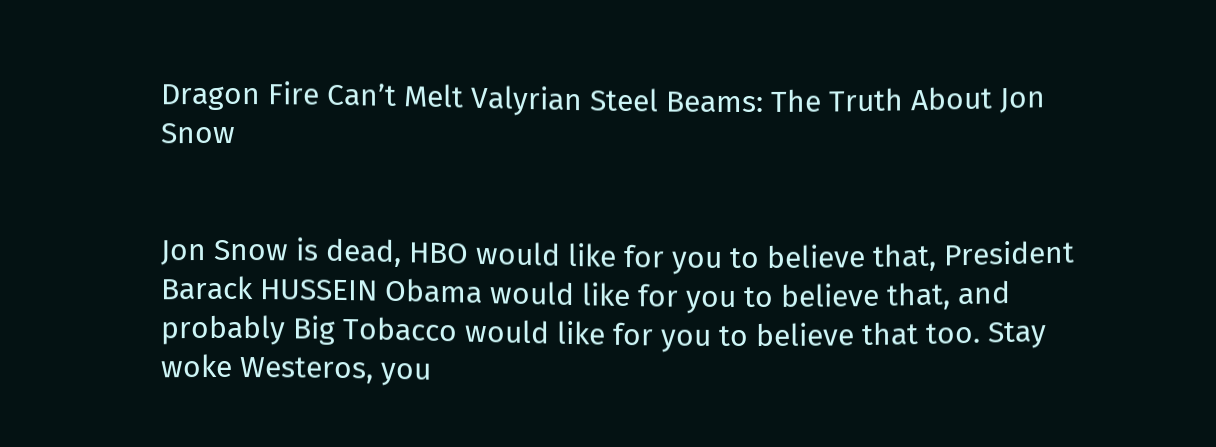Dragon Fire Can’t Melt Valyrian Steel Beams: The Truth About Jon Snow


Jon Snow is dead, HBO would like for you to believe that, President Barack HUSSEIN Obama would like for you to believe that, and probably Big Tobacco would like for you to believe that too. Stay woke Westeros, you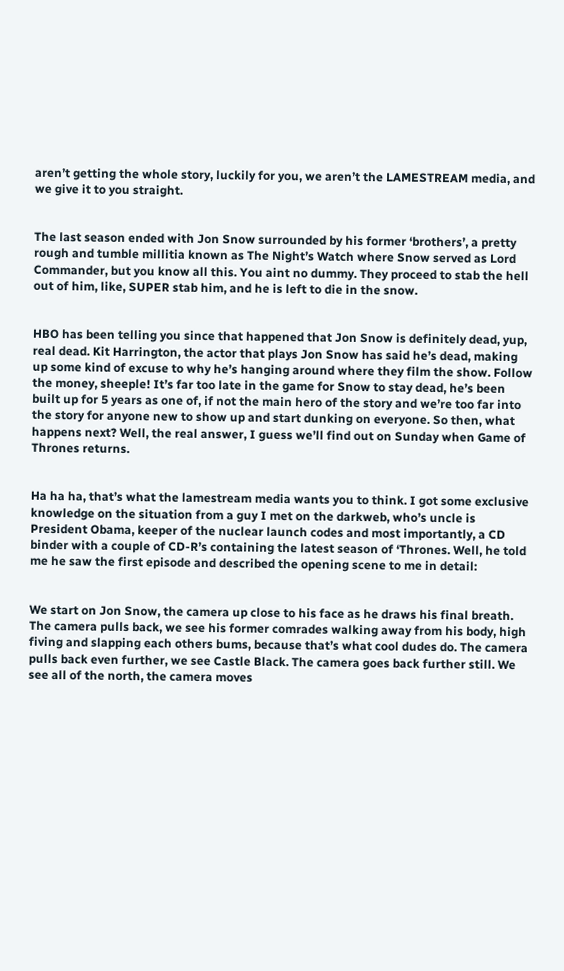aren’t getting the whole story, luckily for you, we aren’t the LAMESTREAM media, and we give it to you straight.


The last season ended with Jon Snow surrounded by his former ‘brothers’, a pretty rough and tumble millitia known as The Night’s Watch where Snow served as Lord Commander, but you know all this. You aint no dummy. They proceed to stab the hell out of him, like, SUPER stab him, and he is left to die in the snow.


HBO has been telling you since that happened that Jon Snow is definitely dead, yup, real dead. Kit Harrington, the actor that plays Jon Snow has said he’s dead, making up some kind of excuse to why he’s hanging around where they film the show. Follow the money, sheeple! It’s far too late in the game for Snow to stay dead, he’s been built up for 5 years as one of, if not the main hero of the story and we’re too far into the story for anyone new to show up and start dunking on everyone. So then, what happens next? Well, the real answer, I guess we’ll find out on Sunday when Game of Thrones returns.


Ha ha ha, that’s what the lamestream media wants you to think. I got some exclusive knowledge on the situation from a guy I met on the darkweb, who’s uncle is President Obama, keeper of the nuclear launch codes and most importantly, a CD binder with a couple of CD-R’s containing the latest season of ‘Thrones. Well, he told me he saw the first episode and described the opening scene to me in detail:


We start on Jon Snow, the camera up close to his face as he draws his final breath. The camera pulls back, we see his former comrades walking away from his body, high fiving and slapping each others bums, because that’s what cool dudes do. The camera pulls back even further, we see Castle Black. The camera goes back further still. We see all of the north, the camera moves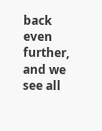back even further, and we see all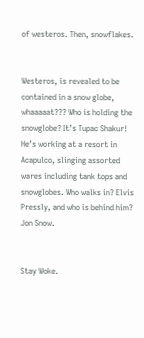of westeros. Then, snowflakes.


Westeros, is revealed to be contained in a snow globe, whaaaaat??? Who is holding the snowglobe? It’s Tupac Shakur! He’s working at a resort in Acapulco, slinging assorted wares including tank tops and snowglobes. Who walks in? Elvis Pressly, and who is behind him? Jon Snow.


Stay Woke.